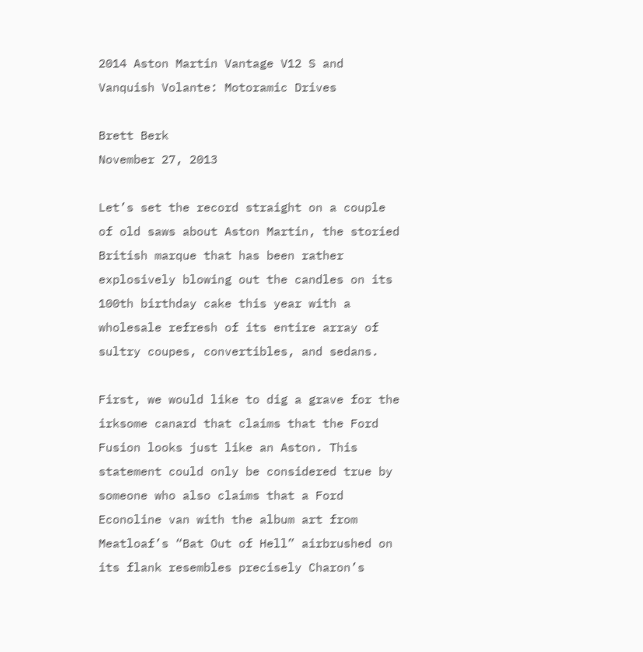2014 Aston Martin Vantage V12 S and Vanquish Volante: Motoramic Drives

Brett Berk
November 27, 2013

Let’s set the record straight on a couple of old saws about Aston Martin, the storied British marque that has been rather explosively blowing out the candles on its 100th birthday cake this year with a wholesale refresh of its entire array of sultry coupes, convertibles, and sedans.

First, we would like to dig a grave for the irksome canard that claims that the Ford Fusion looks just like an Aston. This statement could only be considered true by someone who also claims that a Ford Econoline van with the album art from Meatloaf’s “Bat Out of Hell” airbrushed on its flank resembles precisely Charon’s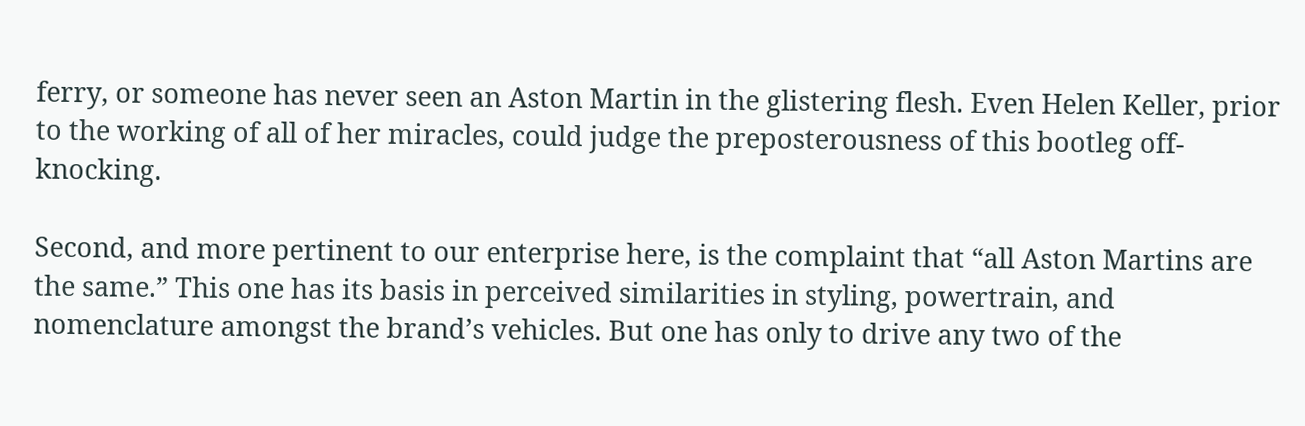ferry, or someone has never seen an Aston Martin in the glistering flesh. Even Helen Keller, prior to the working of all of her miracles, could judge the preposterousness of this bootleg off-knocking.

Second, and more pertinent to our enterprise here, is the complaint that “all Aston Martins are the same.” This one has its basis in perceived similarities in styling, powertrain, and nomenclature amongst the brand’s vehicles. But one has only to drive any two of the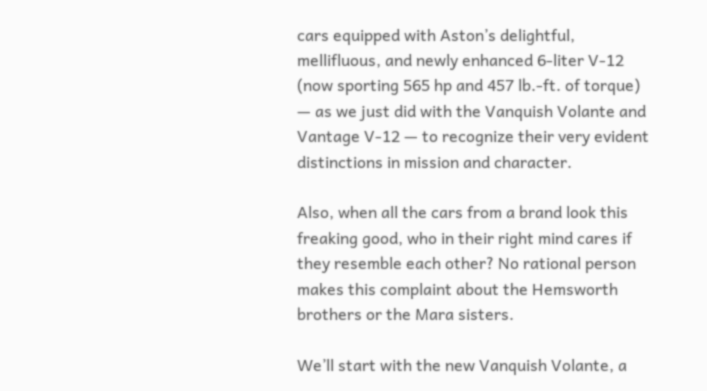cars equipped with Aston’s delightful, mellifluous, and newly enhanced 6-liter V-12 (now sporting 565 hp and 457 lb.-ft. of torque) — as we just did with the Vanquish Volante and Vantage V-12 — to recognize their very evident distinctions in mission and character.

Also, when all the cars from a brand look this freaking good, who in their right mind cares if they resemble each other? No rational person makes this complaint about the Hemsworth brothers or the Mara sisters.

We’ll start with the new Vanquish Volante, a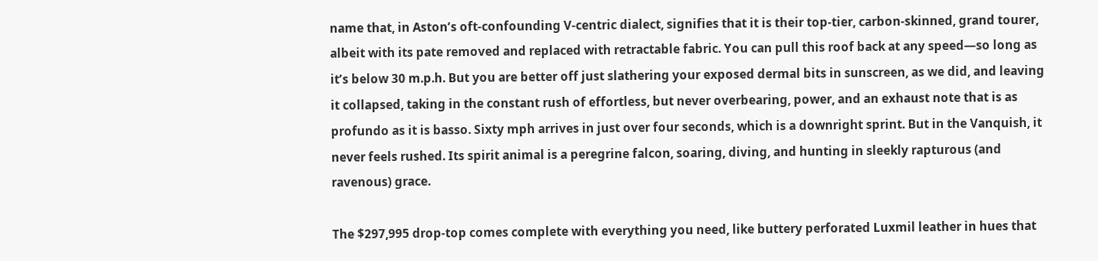name that, in Aston’s oft-confounding V-centric dialect, signifies that it is their top-tier, carbon-skinned, grand tourer, albeit with its pate removed and replaced with retractable fabric. You can pull this roof back at any speed—so long as it’s below 30 m.p.h. But you are better off just slathering your exposed dermal bits in sunscreen, as we did, and leaving it collapsed, taking in the constant rush of effortless, but never overbearing, power, and an exhaust note that is as profundo as it is basso. Sixty mph arrives in just over four seconds, which is a downright sprint. But in the Vanquish, it never feels rushed. Its spirit animal is a peregrine falcon, soaring, diving, and hunting in sleekly rapturous (and ravenous) grace.

The $297,995 drop-top comes complete with everything you need, like buttery perforated Luxmil leather in hues that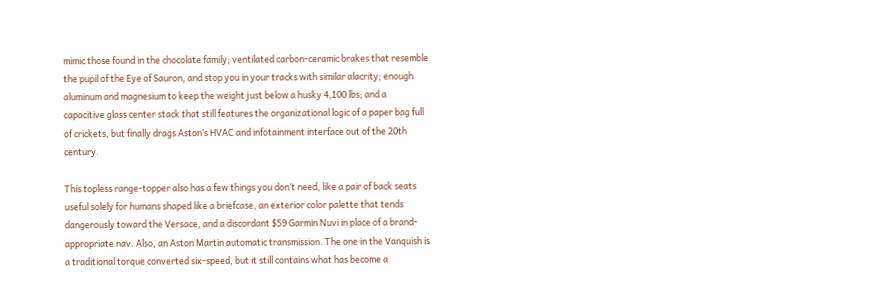mimic those found in the chocolate family; ventilated carbon-ceramic brakes that resemble the pupil of the Eye of Sauron, and stop you in your tracks with similar alacrity; enough aluminum and magnesium to keep the weight just below a husky 4,100 lbs; and a capacitive glass center stack that still features the organizational logic of a paper bag full of crickets, but finally drags Aston’s HVAC and infotainment interface out of the 20th century.

This topless range-topper also has a few things you don’t need, like a pair of back seats useful solely for humans shaped like a briefcase, an exterior color palette that tends dangerously toward the Versace, and a discordant $59 Garmin Nuvi in place of a brand-appropriate nav. Also, an Aston Martin automatic transmission. The one in the Vanquish is a traditional torque converted six-speed, but it still contains what has become a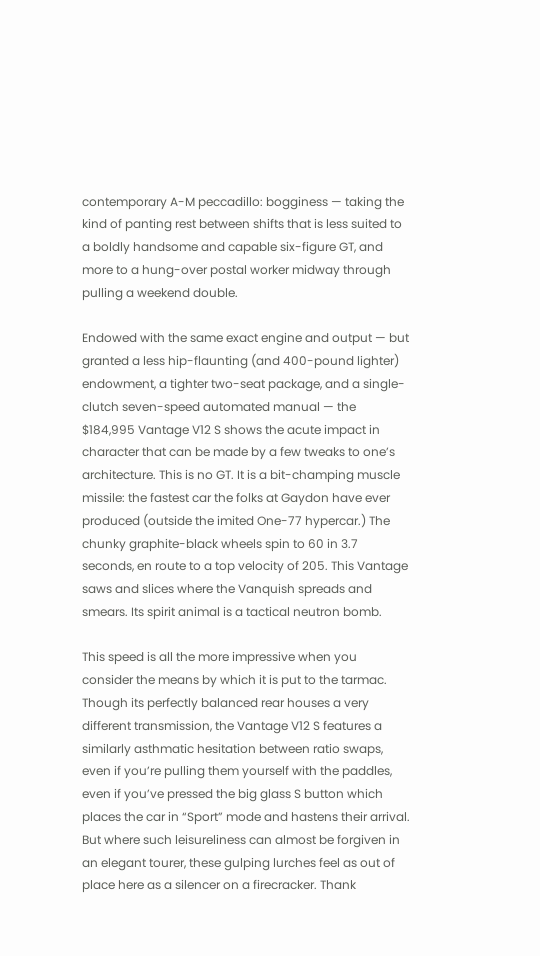contemporary A-M peccadillo: bogginess — taking the kind of panting rest between shifts that is less suited to a boldly handsome and capable six-figure GT, and more to a hung-over postal worker midway through pulling a weekend double.

Endowed with the same exact engine and output — but granted a less hip-flaunting (and 400-pound lighter) endowment, a tighter two-seat package, and a single-clutch seven-speed automated manual — the $184,995 Vantage V12 S shows the acute impact in character that can be made by a few tweaks to one’s architecture. This is no GT. It is a bit-champing muscle missile: the fastest car the folks at Gaydon have ever produced (outside the imited One-77 hypercar.) The chunky graphite-black wheels spin to 60 in 3.7 seconds, en route to a top velocity of 205. This Vantage saws and slices where the Vanquish spreads and smears. Its spirit animal is a tactical neutron bomb.

This speed is all the more impressive when you consider the means by which it is put to the tarmac. Though its perfectly balanced rear houses a very different transmission, the Vantage V12 S features a similarly asthmatic hesitation between ratio swaps, even if you’re pulling them yourself with the paddles, even if you’ve pressed the big glass S button which places the car in “Sport” mode and hastens their arrival. But where such leisureliness can almost be forgiven in an elegant tourer, these gulping lurches feel as out of place here as a silencer on a firecracker. Thank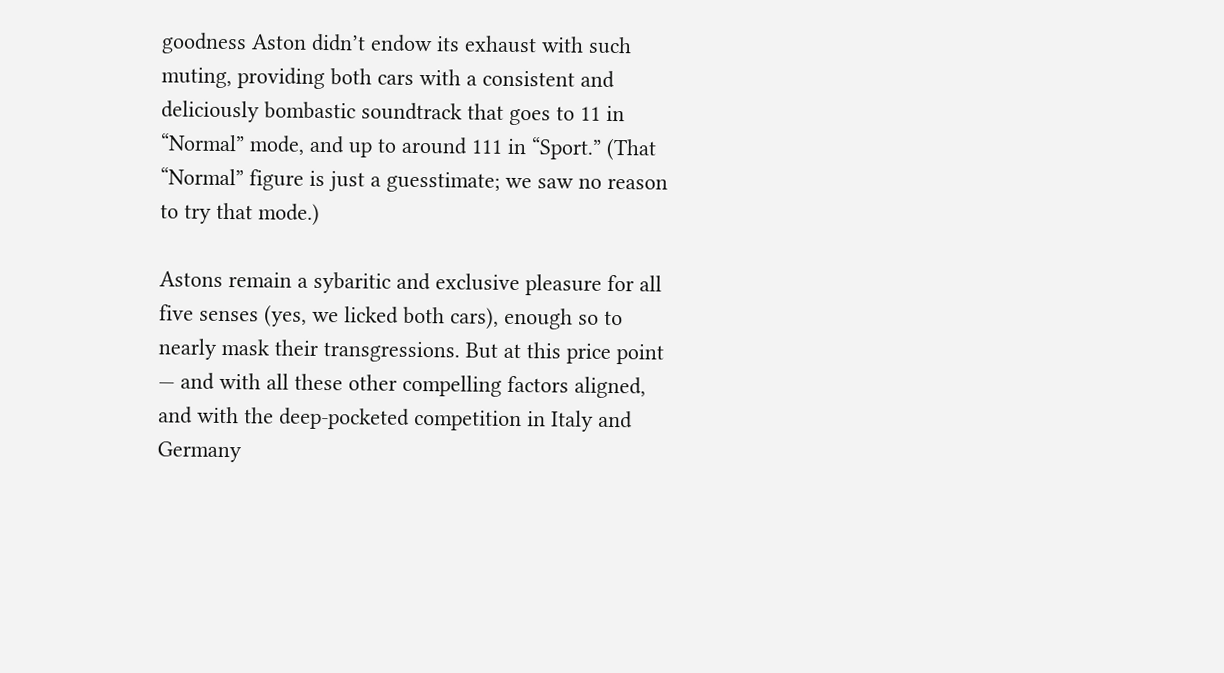goodness Aston didn’t endow its exhaust with such muting, providing both cars with a consistent and deliciously bombastic soundtrack that goes to 11 in “Normal” mode, and up to around 111 in “Sport.” (That “Normal” figure is just a guesstimate; we saw no reason to try that mode.)

Astons remain a sybaritic and exclusive pleasure for all five senses (yes, we licked both cars), enough so to nearly mask their transgressions. But at this price point — and with all these other compelling factors aligned, and with the deep-pocketed competition in Italy and Germany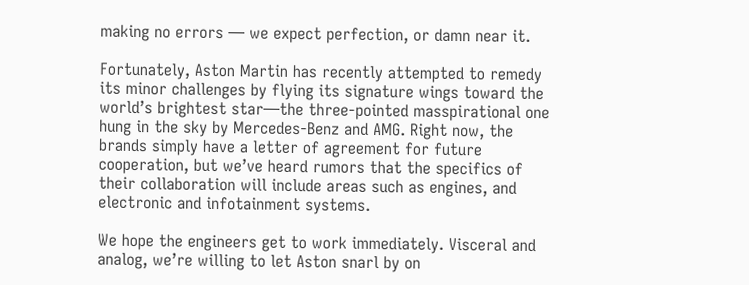making no errors — we expect perfection, or damn near it.

Fortunately, Aston Martin has recently attempted to remedy its minor challenges by flying its signature wings toward the world’s brightest star—the three-pointed masspirational one hung in the sky by Mercedes-Benz and AMG. Right now, the brands simply have a letter of agreement for future cooperation, but we’ve heard rumors that the specifics of their collaboration will include areas such as engines, and electronic and infotainment systems.

We hope the engineers get to work immediately. Visceral and analog, we’re willing to let Aston snarl by on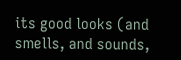its good looks (and smells, and sounds,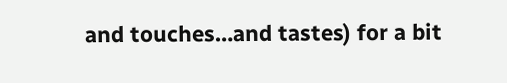and touches…and tastes) for a bit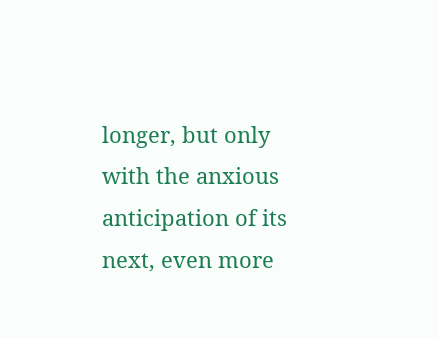longer, but only with the anxious anticipation of its next, even more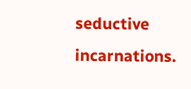seductive incarnations.